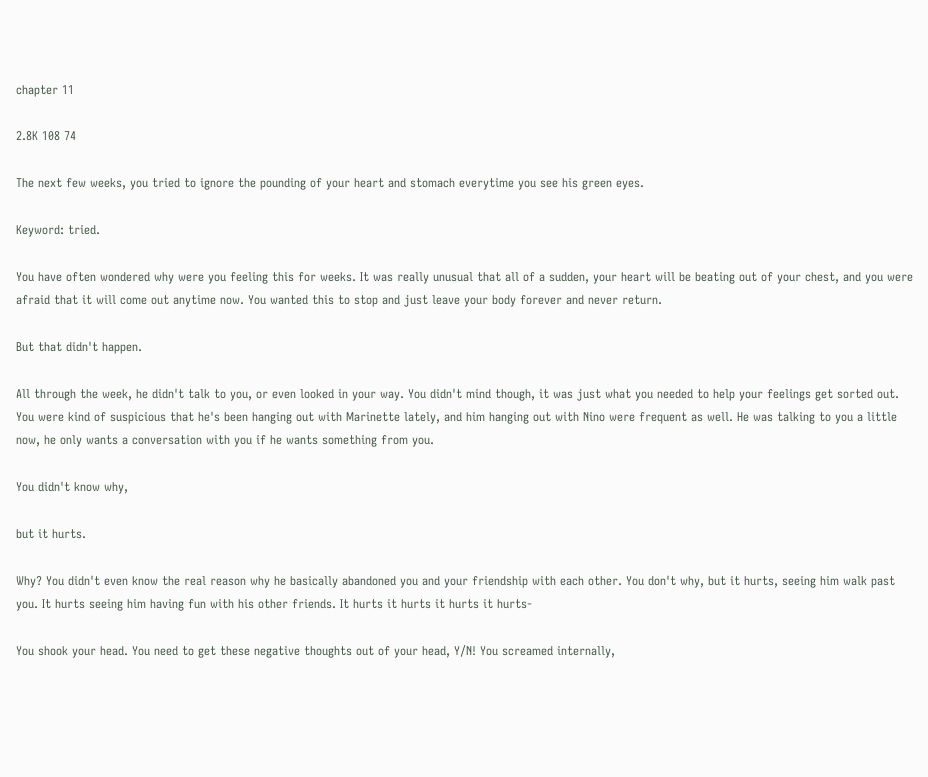chapter 11

2.8K 108 74

The next few weeks, you tried to ignore the pounding of your heart and stomach everytime you see his green eyes.

Keyword: tried.

You have often wondered why were you feeling this for weeks. It was really unusual that all of a sudden, your heart will be beating out of your chest, and you were afraid that it will come out anytime now. You wanted this to stop and just leave your body forever and never return.

But that didn't happen.

All through the week, he didn't talk to you, or even looked in your way. You didn't mind though, it was just what you needed to help your feelings get sorted out. You were kind of suspicious that he's been hanging out with Marinette lately, and him hanging out with Nino were frequent as well. He was talking to you a little now, he only wants a conversation with you if he wants something from you.

You didn't know why,

but it hurts.

Why? You didn't even know the real reason why he basically abandoned you and your friendship with each other. You don't why, but it hurts, seeing him walk past you. It hurts seeing him having fun with his other friends. It hurts it hurts it hurts it hurts-

You shook your head. You need to get these negative thoughts out of your head, Y/N! You screamed internally,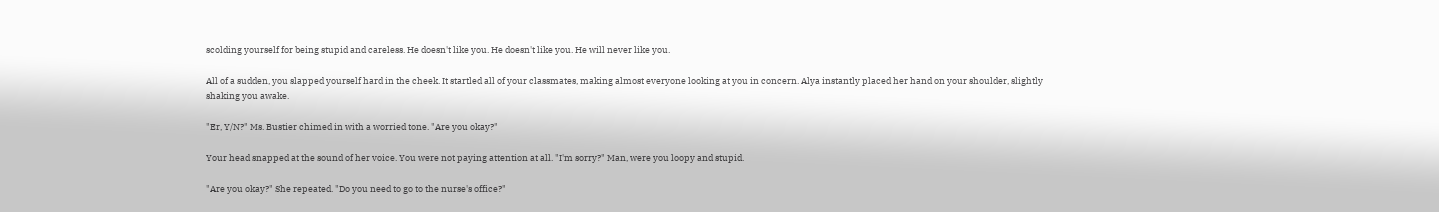scolding yourself for being stupid and careless. He doesn't like you. He doesn't like you. He will never like you.

All of a sudden, you slapped yourself hard in the cheek. It startled all of your classmates, making almost everyone looking at you in concern. Alya instantly placed her hand on your shoulder, slightly shaking you awake.

"Er, Y/N?" Ms. Bustier chimed in with a worried tone. "Are you okay?"

Your head snapped at the sound of her voice. You were not paying attention at all. "I'm sorry?" Man, were you loopy and stupid.

"Are you okay?" She repeated. "Do you need to go to the nurse's office?"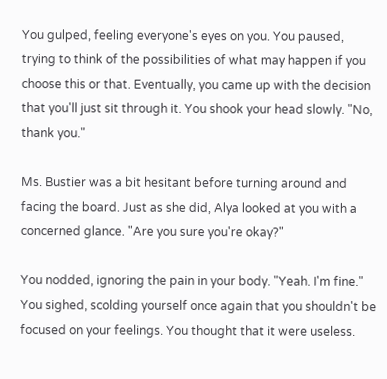You gulped, feeling everyone's eyes on you. You paused, trying to think of the possibilities of what may happen if you choose this or that. Eventually, you came up with the decision that you'll just sit through it. You shook your head slowly. "No, thank you."

Ms. Bustier was a bit hesitant before turning around and facing the board. Just as she did, Alya looked at you with a concerned glance. "Are you sure you're okay?"

You nodded, ignoring the pain in your body. "Yeah. I'm fine." You sighed, scolding yourself once again that you shouldn't be focused on your feelings. You thought that it were useless.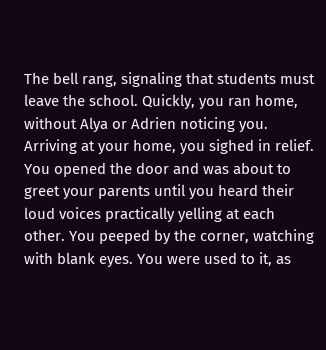The bell rang, signaling that students must leave the school. Quickly, you ran home, without Alya or Adrien noticing you. Arriving at your home, you sighed in relief. You opened the door and was about to greet your parents until you heard their loud voices practically yelling at each other. You peeped by the corner, watching with blank eyes. You were used to it, as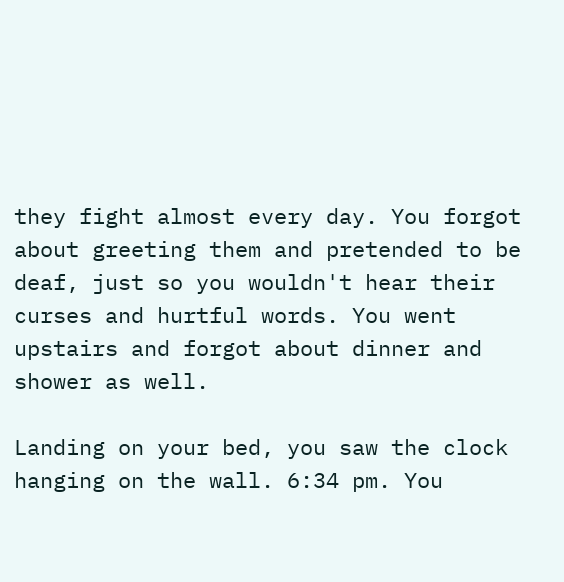they fight almost every day. You forgot about greeting them and pretended to be deaf, just so you wouldn't hear their curses and hurtful words. You went upstairs and forgot about dinner and shower as well.

Landing on your bed, you saw the clock hanging on the wall. 6:34 pm. You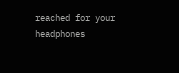reached for your headphones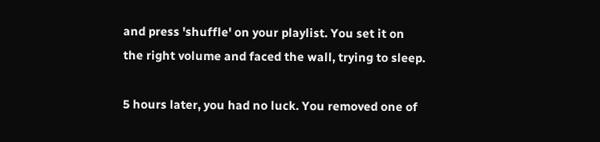and press 'shuffle' on your playlist. You set it on the right volume and faced the wall, trying to sleep.

5 hours later, you had no luck. You removed one of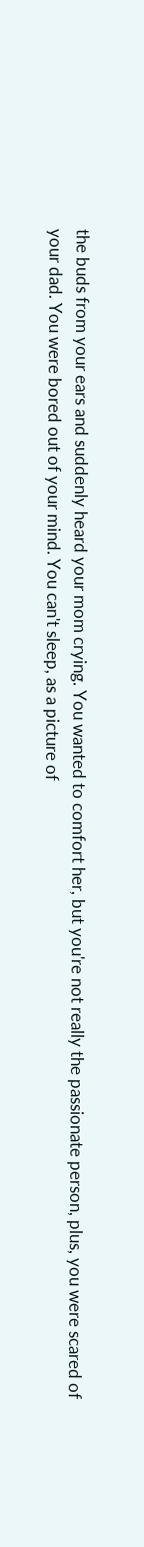the buds from your ears and suddenly heard your mom crying. You wanted to comfort her, but you're not really the passionate person, plus, you were scared of your dad. You were bored out of your mind. You can't sleep, as a picture of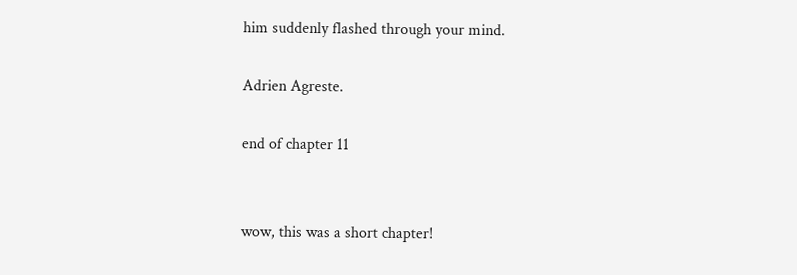him suddenly flashed through your mind.

Adrien Agreste.

end of chapter 11


wow, this was a short chapter!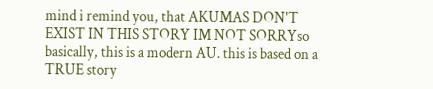mind i remind you, that AKUMAS DON'T EXIST IN THIS STORY IM NOT SORRYso basically, this is a modern AU. this is based on a TRUE story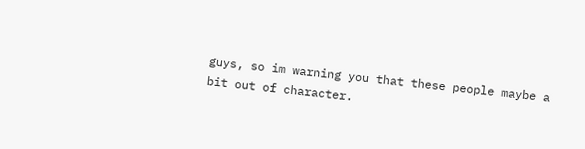guys, so im warning you that these people maybe a bit out of character.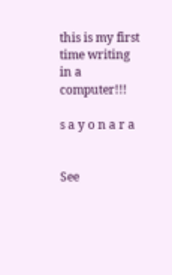this is my first time writing in a computer!!!

s a y o n a r a


See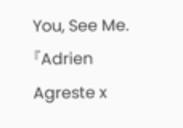You, See Me.『Adrien Agreste x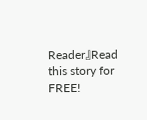Reader』Read this story for FREE!